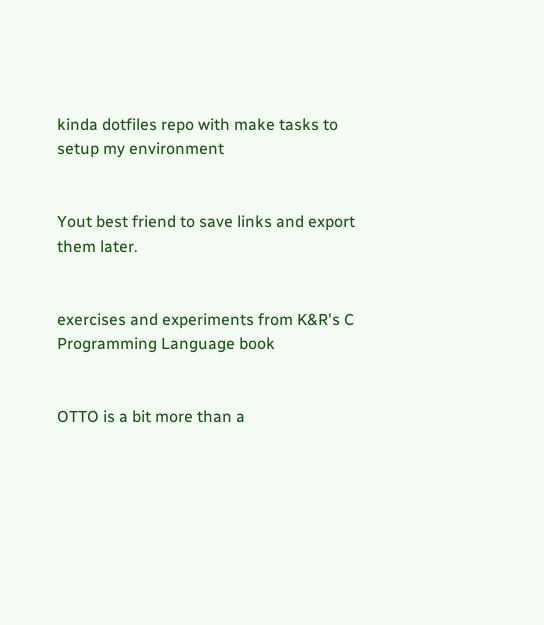kinda dotfiles repo with make tasks to setup my environment


Yout best friend to save links and export them later.


exercises and experiments from K&R's C Programming Language book


OTTO is a bit more than a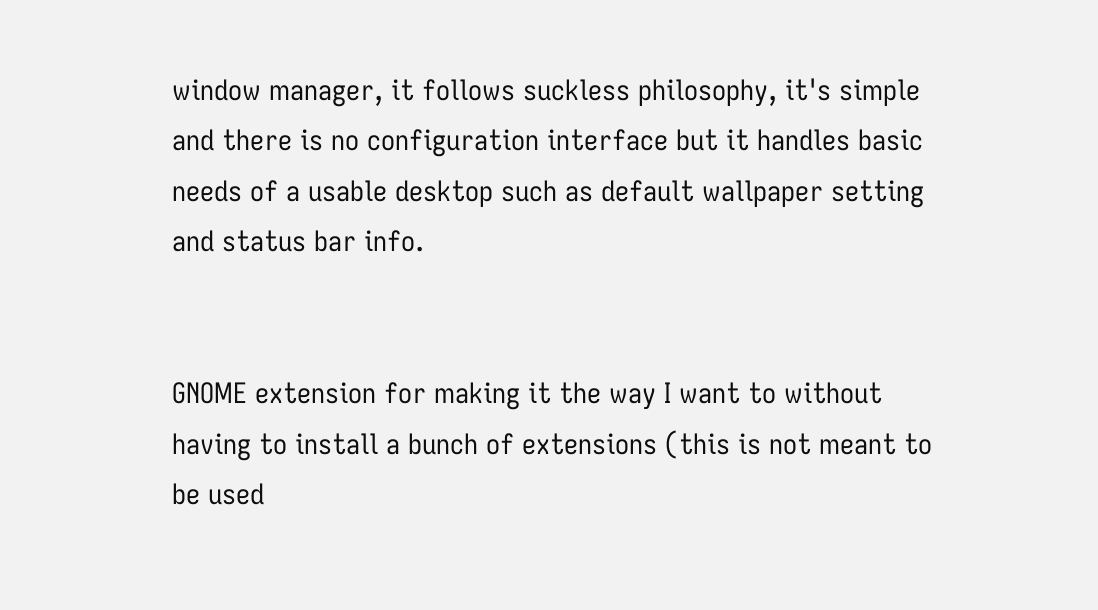window manager, it follows suckless philosophy, it's simple and there is no configuration interface but it handles basic needs of a usable desktop such as default wallpaper setting and status bar info.


GNOME extension for making it the way I want to without having to install a bunch of extensions (this is not meant to be used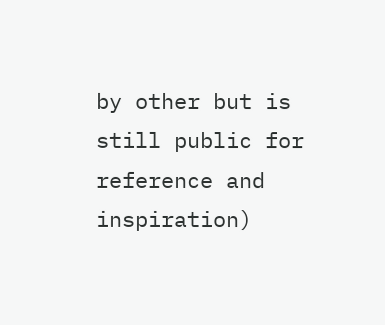by other but is still public for reference and inspiration)